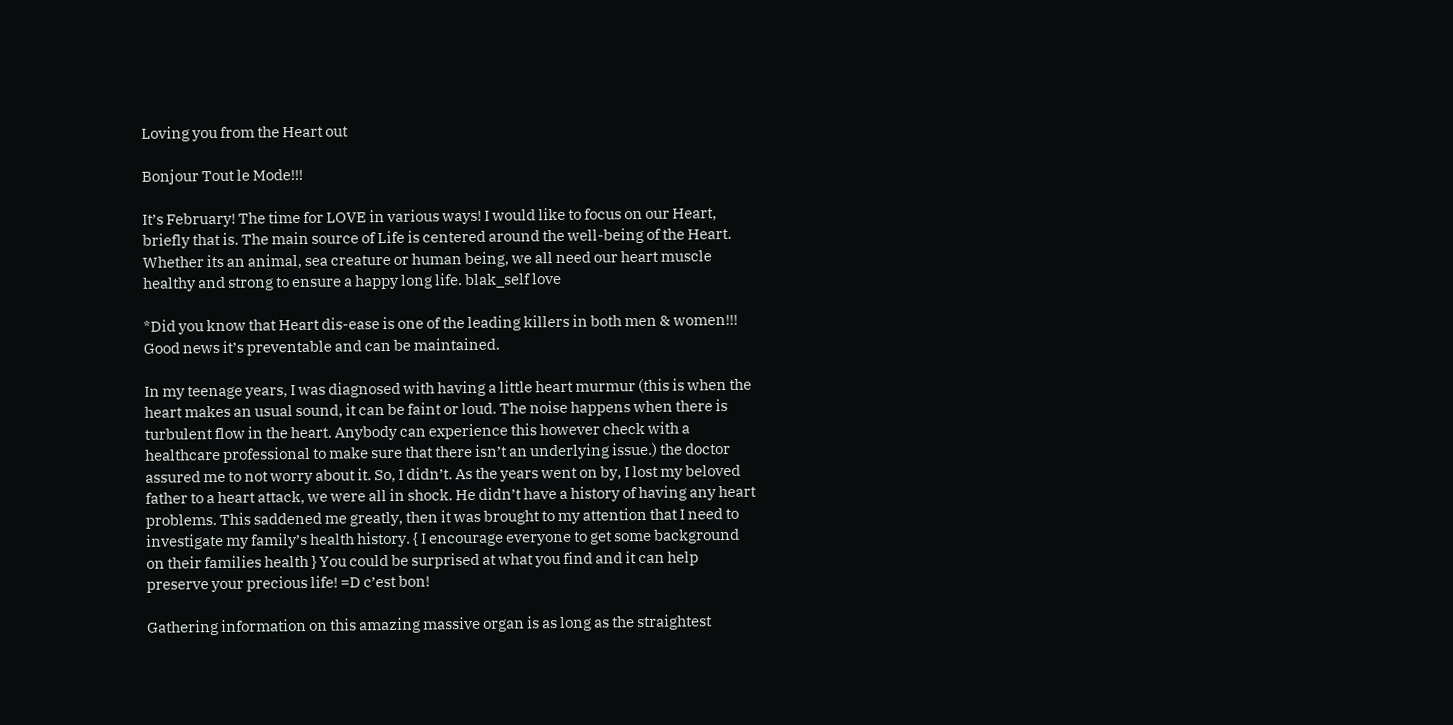Loving you from the Heart out

Bonjour Tout le Mode!!!

It’s February! The time for LOVE in various ways! I would like to focus on our Heart, briefly that is. The main source of Life is centered around the well-being of the Heart. Whether its an animal, sea creature or human being, we all need our heart muscle healthy and strong to ensure a happy long life. blak_self love

*Did you know that Heart dis-ease is one of the leading killers in both men & women!!! Good news it’s preventable and can be maintained.

In my teenage years, I was diagnosed with having a little heart murmur (this is when the heart makes an usual sound, it can be faint or loud. The noise happens when there is turbulent flow in the heart. Anybody can experience this however check with a healthcare professional to make sure that there isn’t an underlying issue.) the doctor assured me to not worry about it. So, I didn’t. As the years went on by, I lost my beloved father to a heart attack, we were all in shock. He didn’t have a history of having any heart problems. This saddened me greatly, then it was brought to my attention that I need to investigate my family’s health history. { I encourage everyone to get some background on their families health } You could be surprised at what you find and it can help preserve your precious life! =D c’est bon!

Gathering information on this amazing massive organ is as long as the straightest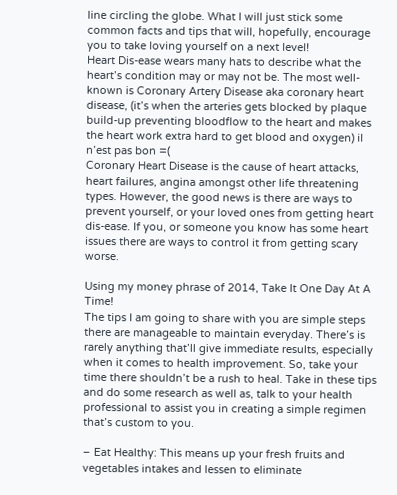line circling the globe. What I will just stick some common facts and tips that will, hopefully, encourage you to take loving yourself on a next level!
Heart Dis-ease wears many hats to describe what the heart’s condition may or may not be. The most well-known is Coronary Artery Disease aka coronary heart disease, (it’s when the arteries gets blocked by plaque build-up preventing bloodflow to the heart and makes the heart work extra hard to get blood and oxygen) il n’est pas bon =(
Coronary Heart Disease is the cause of heart attacks, heart failures, angina amongst other life threatening types. However, the good news is there are ways to prevent yourself, or your loved ones from getting heart dis-ease. If you, or someone you know has some heart issues there are ways to control it from getting scary worse.

Using my money phrase of 2014, Take It One Day At A Time!
The tips I am going to share with you are simple steps there are manageable to maintain everyday. There’s is rarely anything that’ll give immediate results, especially when it comes to health improvement. So, take your time there shouldn’t be a rush to heal. Take in these tips and do some research as well as, talk to your health professional to assist you in creating a simple regimen that’s custom to you.

– Eat Healthy: This means up your fresh fruits and vegetables intakes and lessen to eliminate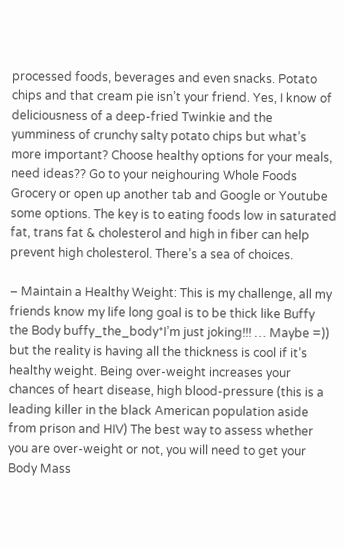processed foods, beverages and even snacks. Potato chips and that cream pie isn’t your friend. Yes, I know of deliciousness of a deep-fried Twinkie and the yumminess of crunchy salty potato chips but what’s more important? Choose healthy options for your meals, need ideas?? Go to your neighouring Whole Foods Grocery or open up another tab and Google or Youtube some options. The key is to eating foods low in saturated fat, trans fat & cholesterol and high in fiber can help prevent high cholesterol. There’s a sea of choices.

– Maintain a Healthy Weight: This is my challenge, all my friends know my life long goal is to be thick like Buffy the Body buffy_the_body*I’m just joking!!! … Maybe =))
but the reality is having all the thickness is cool if it’s healthy weight. Being over-weight increases your chances of heart disease, high blood-pressure (this is a leading killer in the black American population aside from prison and HIV) The best way to assess whether you are over-weight or not, you will need to get your Body Mass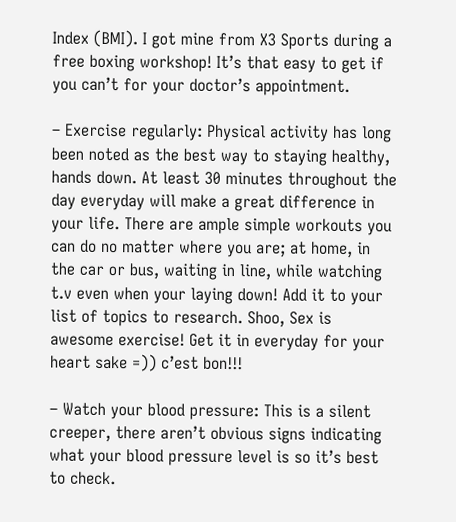Index (BMI). I got mine from X3 Sports during a free boxing workshop! It’s that easy to get if you can’t for your doctor’s appointment.

– Exercise regularly: Physical activity has long been noted as the best way to staying healthy, hands down. At least 30 minutes throughout the day everyday will make a great difference in your life. There are ample simple workouts you can do no matter where you are; at home, in the car or bus, waiting in line, while watching t.v even when your laying down! Add it to your list of topics to research. Shoo, Sex is awesome exercise! Get it in everyday for your heart sake =)) c’est bon!!!

– Watch your blood pressure: This is a silent creeper, there aren’t obvious signs indicating what your blood pressure level is so it’s best to check.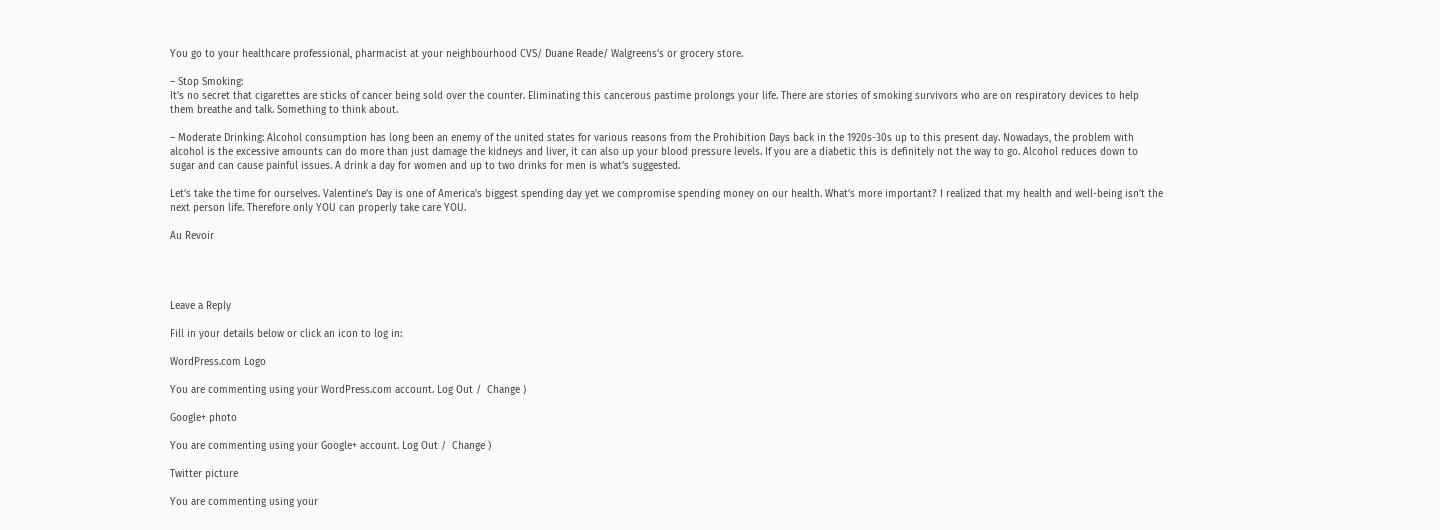You go to your healthcare professional, pharmacist at your neighbourhood CVS/ Duane Reade/ Walgreens’s or grocery store.

– Stop Smoking:
It’s no secret that cigarettes are sticks of cancer being sold over the counter. Eliminating this cancerous pastime prolongs your life. There are stories of smoking survivors who are on respiratory devices to help them breathe and talk. Something to think about.

– Moderate Drinking: Alcohol consumption has long been an enemy of the united states for various reasons from the Prohibition Days back in the 1920s-30s up to this present day. Nowadays, the problem with alcohol is the excessive amounts can do more than just damage the kidneys and liver, it can also up your blood pressure levels. If you are a diabetic this is definitely not the way to go. Alcohol reduces down to sugar and can cause painful issues. A drink a day for women and up to two drinks for men is what’s suggested.

Let’s take the time for ourselves. Valentine’s Day is one of America’s biggest spending day yet we compromise spending money on our health. What’s more important? I realized that my health and well-being isn’t the next person life. Therefore only YOU can properly take care YOU.

Au Revoir




Leave a Reply

Fill in your details below or click an icon to log in:

WordPress.com Logo

You are commenting using your WordPress.com account. Log Out /  Change )

Google+ photo

You are commenting using your Google+ account. Log Out /  Change )

Twitter picture

You are commenting using your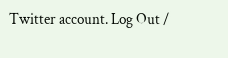Twitter account. Log Out /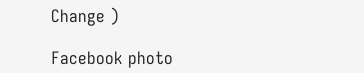Change )

Facebook photo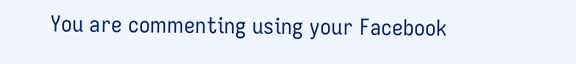You are commenting using your Facebook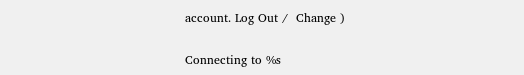account. Log Out /  Change )


Connecting to %s